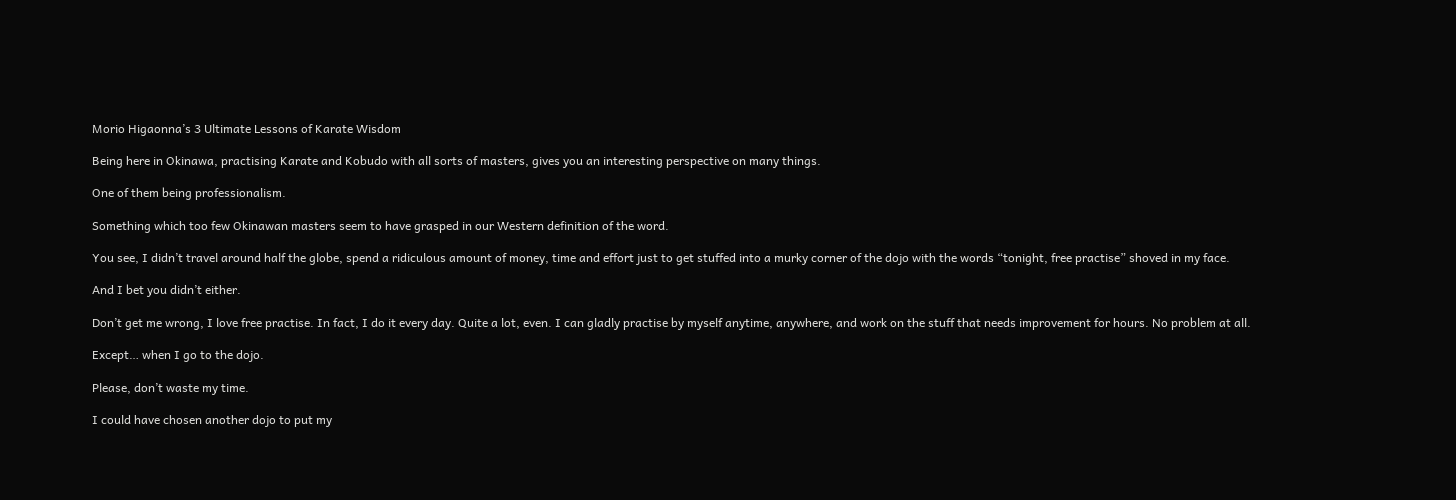Morio Higaonna’s 3 Ultimate Lessons of Karate Wisdom

Being here in Okinawa, practising Karate and Kobudo with all sorts of masters, gives you an interesting perspective on many things.

One of them being professionalism.

Something which too few Okinawan masters seem to have grasped in our Western definition of the word.

You see, I didn’t travel around half the globe, spend a ridiculous amount of money, time and effort just to get stuffed into a murky corner of the dojo with the words “tonight, free practise” shoved in my face.

And I bet you didn’t either.

Don’t get me wrong, I love free practise. In fact, I do it every day. Quite a lot, even. I can gladly practise by myself anytime, anywhere, and work on the stuff that needs improvement for hours. No problem at all.

Except… when I go to the dojo.

Please, don’t waste my time.

I could have chosen another dojo to put my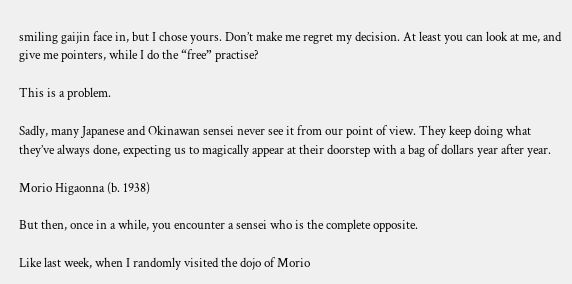smiling gaijin face in, but I chose yours. Don’t make me regret my decision. At least you can look at me, and give me pointers, while I do the “free” practise?

This is a problem.

Sadly, many Japanese and Okinawan sensei never see it from our point of view. They keep doing what they’ve always done, expecting us to magically appear at their doorstep with a bag of dollars year after year.

Morio Higaonna (b. 1938)

But then, once in a while, you encounter a sensei who is the complete opposite.

Like last week, when I randomly visited the dojo of Morio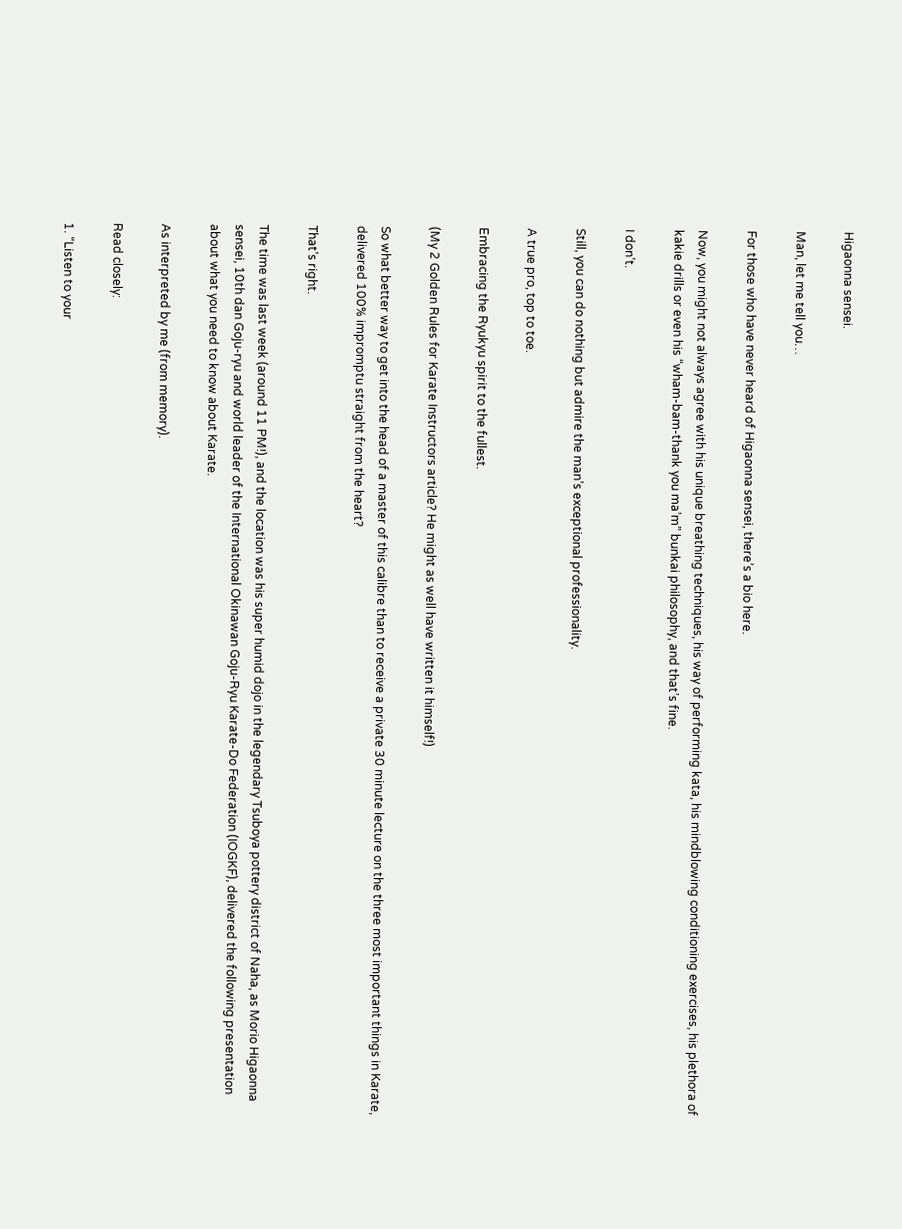Higaonna sensei.

Man, let me tell you…

For those who have never heard of Higaonna sensei, there’s a bio here.

Now, you might not always agree with his unique breathing techniques, his way of performing kata, his mindblowing conditioning exercises, his plethora of kakie drills or even his “wham-bam-thank you ma’m” bunkai philosophy, and that’s fine.

I don’t.

Still, you can do nothing but admire the man’s exceptional professionality.

A true pro, top to toe.

Embracing the Ryukyu spirit to the fullest.

(My 2 Golden Rules for Karate Instructors article? He might as well have written it himself!)

So what better way to get into the head of a master of this calibre than to receive a private 30 minute lecture on the three most important things in Karate, delivered 100% impromptu straight from the heart?

That’s right.

The time was last week (around 11 PM!), and the location was his super humid dojo in the legendary Tsuboya pottery district of Naha, as Morio Higaonna sensei, 10th dan Goju-ryu and world leader of the International Okinawan Goju-Ryu Karate-Do Federation (IOGKF), delivered the following presentation about what you need to know about Karate.

As interpreted by me (from memory).

Read closely:

1. “Listen to your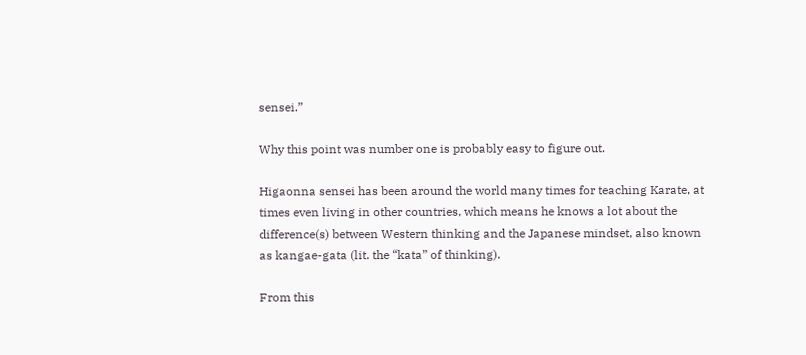sensei.”

Why this point was number one is probably easy to figure out.

Higaonna sensei has been around the world many times for teaching Karate, at times even living in other countries, which means he knows a lot about the difference(s) between Western thinking and the Japanese mindset, also known as kangae-gata (lit. the “kata” of thinking).

From this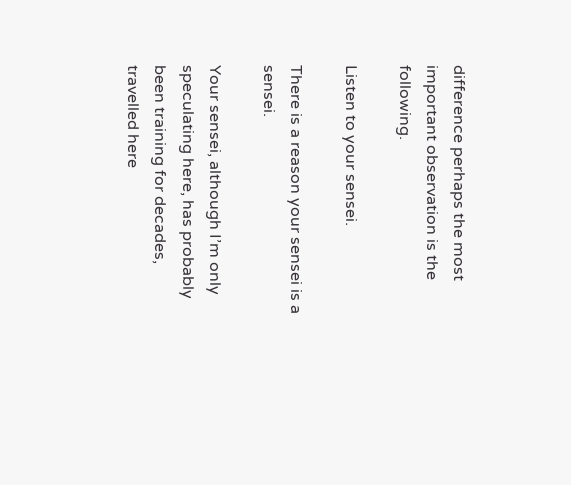difference perhaps the most important observation is the following.

Listen to your sensei.

There is a reason your sensei is a sensei.

Your sensei, although I’m only speculating here, has probably been training for decades, travelled here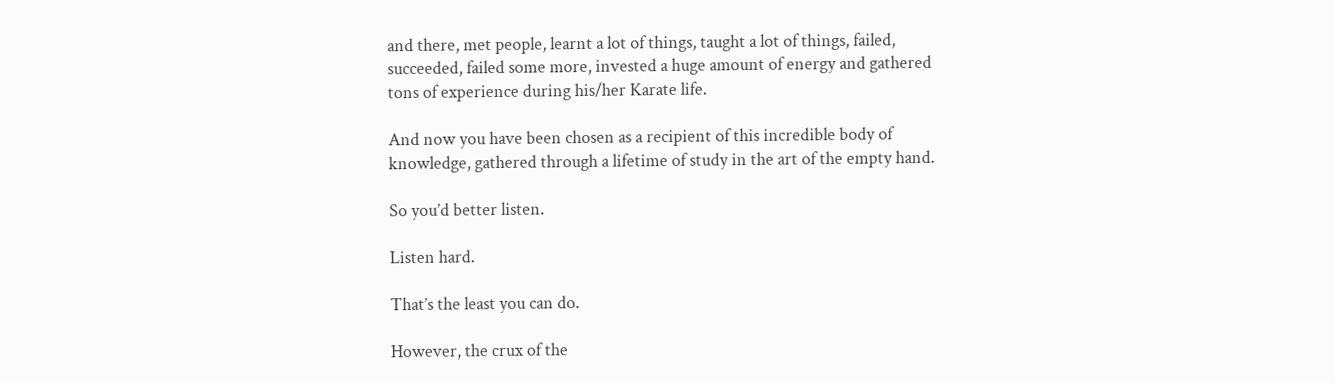and there, met people, learnt a lot of things, taught a lot of things, failed, succeeded, failed some more, invested a huge amount of energy and gathered tons of experience during his/her Karate life.

And now you have been chosen as a recipient of this incredible body of knowledge, gathered through a lifetime of study in the art of the empty hand.

So you’d better listen.

Listen hard.

That’s the least you can do.

However, the crux of the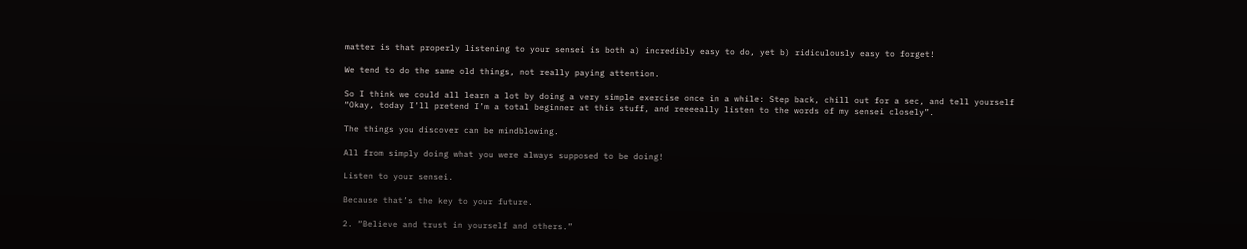matter is that properly listening to your sensei is both a) incredibly easy to do, yet b) ridiculously easy to forget!

We tend to do the same old things, not really paying attention.

So I think we could all learn a lot by doing a very simple exercise once in a while: Step back, chill out for a sec, and tell yourself “Okay, today I’ll pretend I’m a total beginner at this stuff, and reeeeally listen to the words of my sensei closely”.

The things you discover can be mindblowing.

All from simply doing what you were always supposed to be doing!

Listen to your sensei.

Because that’s the key to your future.

2. “Believe and trust in yourself and others.”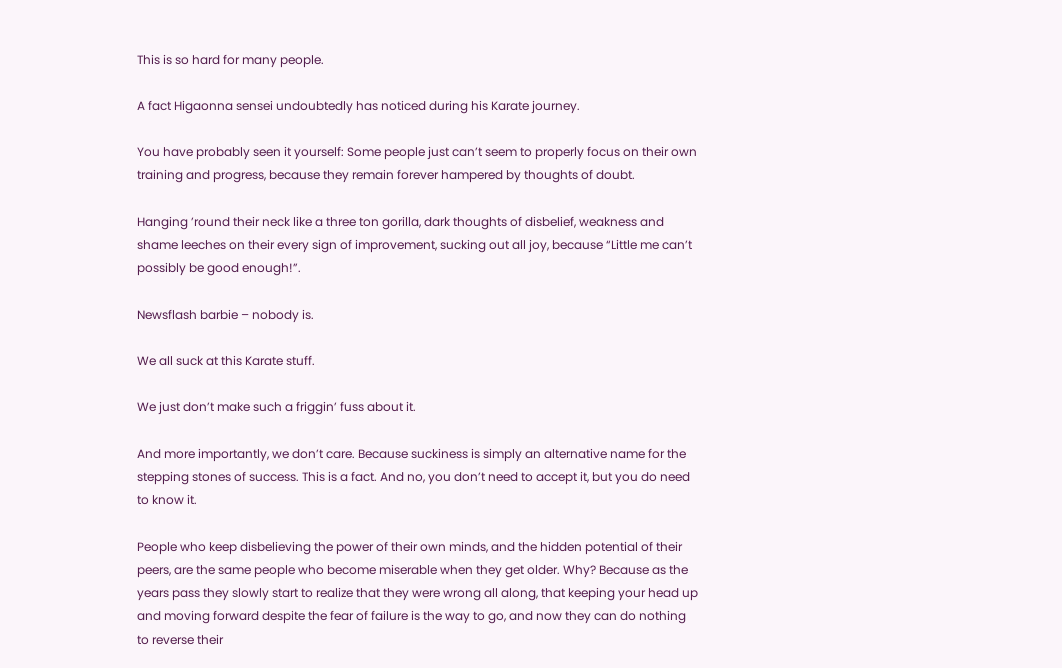This is so hard for many people.

A fact Higaonna sensei undoubtedly has noticed during his Karate journey.

You have probably seen it yourself: Some people just can’t seem to properly focus on their own training and progress, because they remain forever hampered by thoughts of doubt.

Hanging ’round their neck like a three ton gorilla, dark thoughts of disbelief, weakness and shame leeches on their every sign of improvement, sucking out all joy, because “Little me can’t possibly be good enough!”.

Newsflash barbie – nobody is.

We all suck at this Karate stuff.

We just don’t make such a friggin’ fuss about it.

And more importantly, we don’t care. Because suckiness is simply an alternative name for the stepping stones of success. This is a fact. And no, you don’t need to accept it, but you do need to know it.

People who keep disbelieving the power of their own minds, and the hidden potential of their peers, are the same people who become miserable when they get older. Why? Because as the years pass they slowly start to realize that they were wrong all along, that keeping your head up and moving forward despite the fear of failure is the way to go, and now they can do nothing to reverse their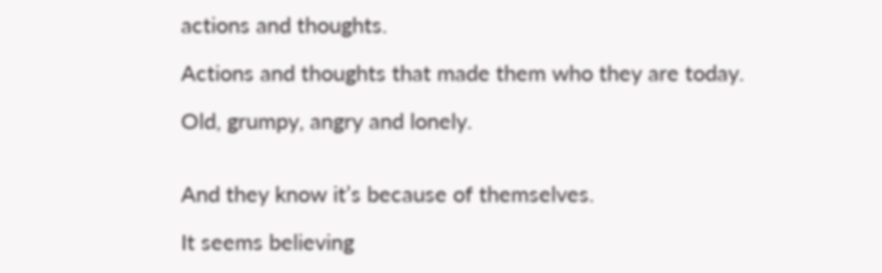actions and thoughts.

Actions and thoughts that made them who they are today.

Old, grumpy, angry and lonely.


And they know it’s because of themselves.

It seems believing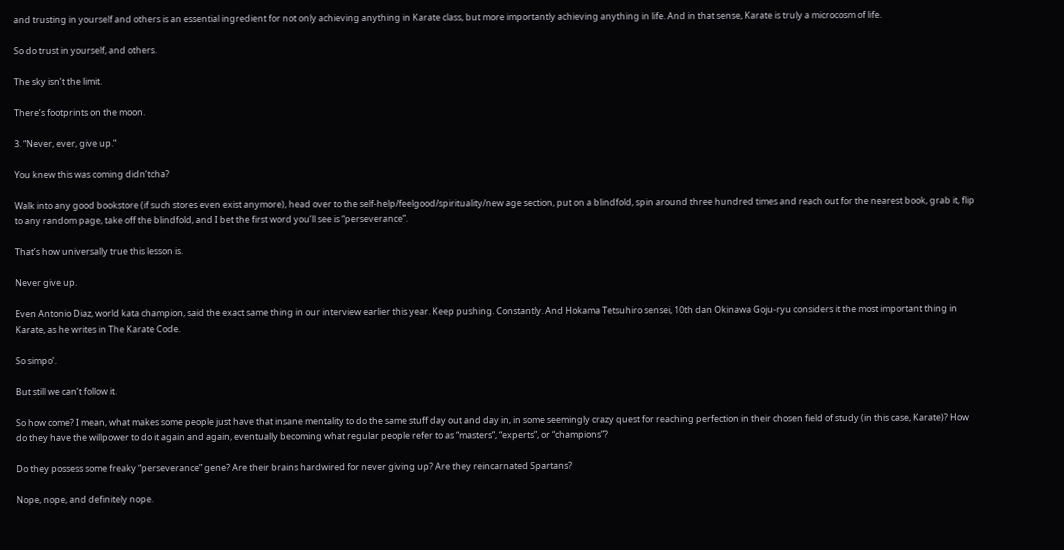and trusting in yourself and others is an essential ingredient for not only achieving anything in Karate class, but more importantly achieving anything in life. And in that sense, Karate is truly a microcosm of life.

So do trust in yourself, and others.

The sky isn’t the limit.

There’s footprints on the moon.

3. “Never, ever, give up.”

You knew this was coming didn’tcha?

Walk into any good bookstore (if such stores even exist anymore), head over to the self-help/feelgood/spirituality/new age section, put on a blindfold, spin around three hundred times and reach out for the nearest book, grab it, flip to any random page, take off the blindfold, and I bet the first word you’ll see is “perseverance”.

That’s how universally true this lesson is.

Never give up.

Even Antonio Diaz, world kata champion, said the exact same thing in our interview earlier this year. Keep pushing. Constantly. And Hokama Tetsuhiro sensei, 10th dan Okinawa Goju-ryu considers it the most important thing in Karate, as he writes in The Karate Code.

So simpo’.

But still we can’t follow it.

So how come? I mean, what makes some people just have that insane mentality to do the same stuff day out and day in, in some seemingly crazy quest for reaching perfection in their chosen field of study (in this case, Karate)? How do they have the willpower to do it again and again, eventually becoming what regular people refer to as “masters”, “experts”, or “champions”?

Do they possess some freaky “perseverance” gene? Are their brains hardwired for never giving up? Are they reincarnated Spartans?

Nope, nope, and definitely nope.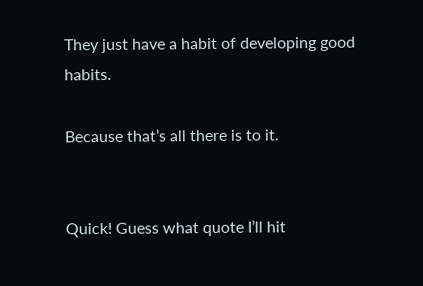They just have a habit of developing good habits.

Because that’s all there is to it.


Quick! Guess what quote I’ll hit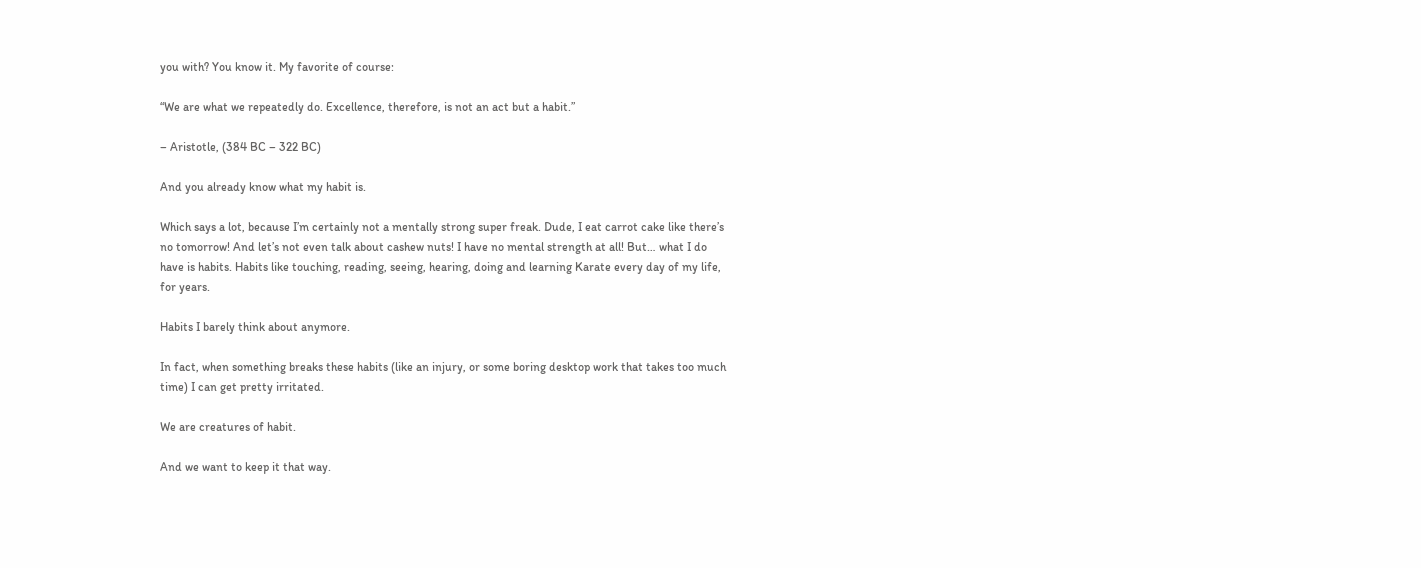you with? You know it. My favorite of course:

“We are what we repeatedly do. Excellence, therefore, is not an act but a habit.”

– Aristotle, (384 BC – 322 BC)

And you already know what my habit is.

Which says a lot, because I’m certainly not a mentally strong super freak. Dude, I eat carrot cake like there’s no tomorrow! And let’s not even talk about cashew nuts! I have no mental strength at all! But… what I do have is habits. Habits like touching, reading, seeing, hearing, doing and learning Karate every day of my life, for years.

Habits I barely think about anymore.

In fact, when something breaks these habits (like an injury, or some boring desktop work that takes too much time) I can get pretty irritated.

We are creatures of habit.

And we want to keep it that way.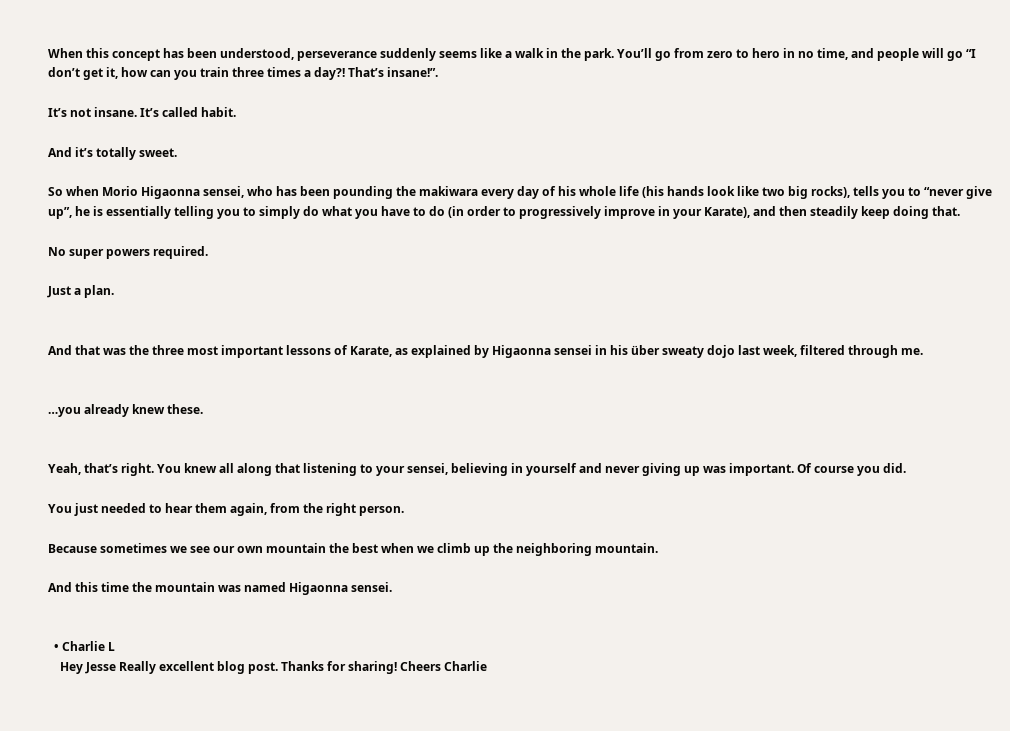When this concept has been understood, perseverance suddenly seems like a walk in the park. You’ll go from zero to hero in no time, and people will go “I don’t get it, how can you train three times a day?! That’s insane!”.

It’s not insane. It’s called habit.

And it’s totally sweet.

So when Morio Higaonna sensei, who has been pounding the makiwara every day of his whole life (his hands look like two big rocks), tells you to “never give up”, he is essentially telling you to simply do what you have to do (in order to progressively improve in your Karate), and then steadily keep doing that.

No super powers required.

Just a plan.


And that was the three most important lessons of Karate, as explained by Higaonna sensei in his über sweaty dojo last week, filtered through me.


…you already knew these.


Yeah, that’s right. You knew all along that listening to your sensei, believing in yourself and never giving up was important. Of course you did.

You just needed to hear them again, from the right person.

Because sometimes we see our own mountain the best when we climb up the neighboring mountain.

And this time the mountain was named Higaonna sensei.


  • Charlie L
    Hey Jesse Really excellent blog post. Thanks for sharing! Cheers Charlie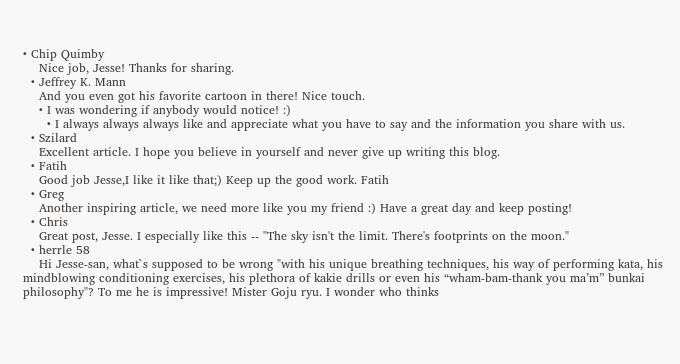• Chip Quimby
    Nice job, Jesse! Thanks for sharing.
  • Jeffrey K. Mann
    And you even got his favorite cartoon in there! Nice touch.
    • I was wondering if anybody would notice! :)
      • I always always always like and appreciate what you have to say and the information you share with us.
  • Szilard
    Excellent article. I hope you believe in yourself and never give up writing this blog.
  • Fatih
    Good job Jesse,I like it like that;) Keep up the good work. Fatih
  • Greg
    Another inspiring article, we need more like you my friend :) Have a great day and keep posting!
  • Chris
    Great post, Jesse. I especially like this -- "The sky isn't the limit. There's footprints on the moon."
  • herrle 58
    Hi Jesse-san, what`s supposed to be wrong "with his unique breathing techniques, his way of performing kata, his mindblowing conditioning exercises, his plethora of kakie drills or even his “wham-bam-thank you ma’m” bunkai philosophy"? To me he is impressive! Mister Goju ryu. I wonder who thinks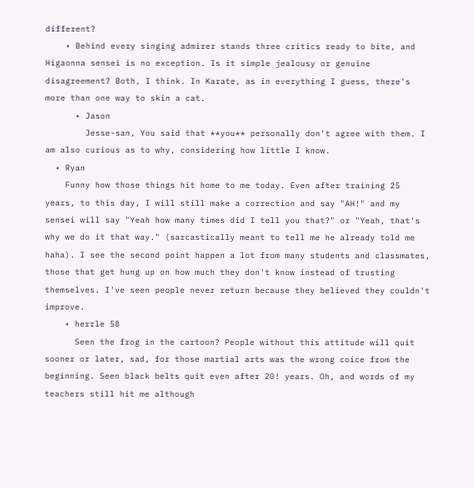different?
    • Behind every singing admirer stands three critics ready to bite, and Higaonna sensei is no exception. Is it simple jealousy or genuine disagreement? Both, I think. In Karate, as in everything I guess, there's more than one way to skin a cat.
      • Jason
        Jesse-san, You said that **you** personally don't agree with them. I am also curious as to why, considering how little I know.
  • Ryan
    Funny how those things hit home to me today. Even after training 25 years, to this day, I will still make a correction and say "AH!" and my sensei will say "Yeah how many times did I tell you that?" or "Yeah, that's why we do it that way." (sarcastically meant to tell me he already told me haha). I see the second point happen a lot from many students and classmates, those that get hung up on how much they don't know instead of trusting themselves. I've seen people never return because they believed they couldn't improve.
    • herrle 58
      Seen the frog in the cartoon? People without this attitude will quit sooner or later, sad, for those martial arts was the wrong coice from the beginning. Seen black belts quit even after 20! years. Oh, and words of my teachers still hit me although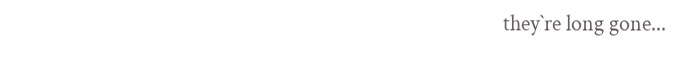they`re long gone...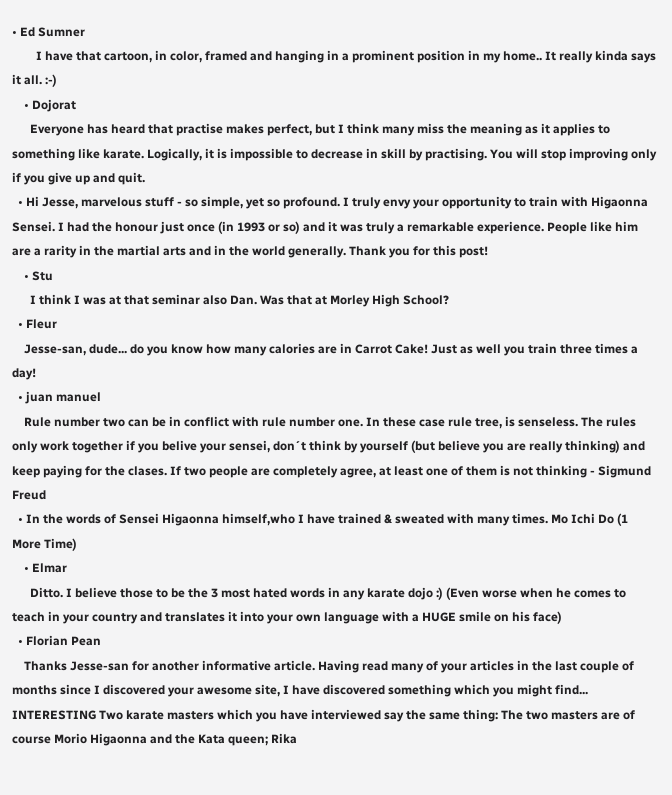• Ed Sumner
        I have that cartoon, in color, framed and hanging in a prominent position in my home.. It really kinda says it all. :-)
    • Dojorat
      Everyone has heard that practise makes perfect, but I think many miss the meaning as it applies to something like karate. Logically, it is impossible to decrease in skill by practising. You will stop improving only if you give up and quit.
  • Hi Jesse, marvelous stuff - so simple, yet so profound. I truly envy your opportunity to train with Higaonna Sensei. I had the honour just once (in 1993 or so) and it was truly a remarkable experience. People like him are a rarity in the martial arts and in the world generally. Thank you for this post!
    • Stu
      I think I was at that seminar also Dan. Was that at Morley High School?
  • Fleur
    Jesse-san, dude... do you know how many calories are in Carrot Cake! Just as well you train three times a day!
  • juan manuel
    Rule number two can be in conflict with rule number one. In these case rule tree, is senseless. The rules only work together if you belive your sensei, don´t think by yourself (but believe you are really thinking) and keep paying for the clases. If two people are completely agree, at least one of them is not thinking - Sigmund Freud
  • In the words of Sensei Higaonna himself,who I have trained & sweated with many times. Mo Ichi Do (1 More Time)
    • Elmar
      Ditto. I believe those to be the 3 most hated words in any karate dojo :) (Even worse when he comes to teach in your country and translates it into your own language with a HUGE smile on his face)
  • Florian Pean
    Thanks Jesse-san for another informative article. Having read many of your articles in the last couple of months since I discovered your awesome site, I have discovered something which you might find... INTERESTING Two karate masters which you have interviewed say the same thing: The two masters are of course Morio Higaonna and the Kata queen; Rika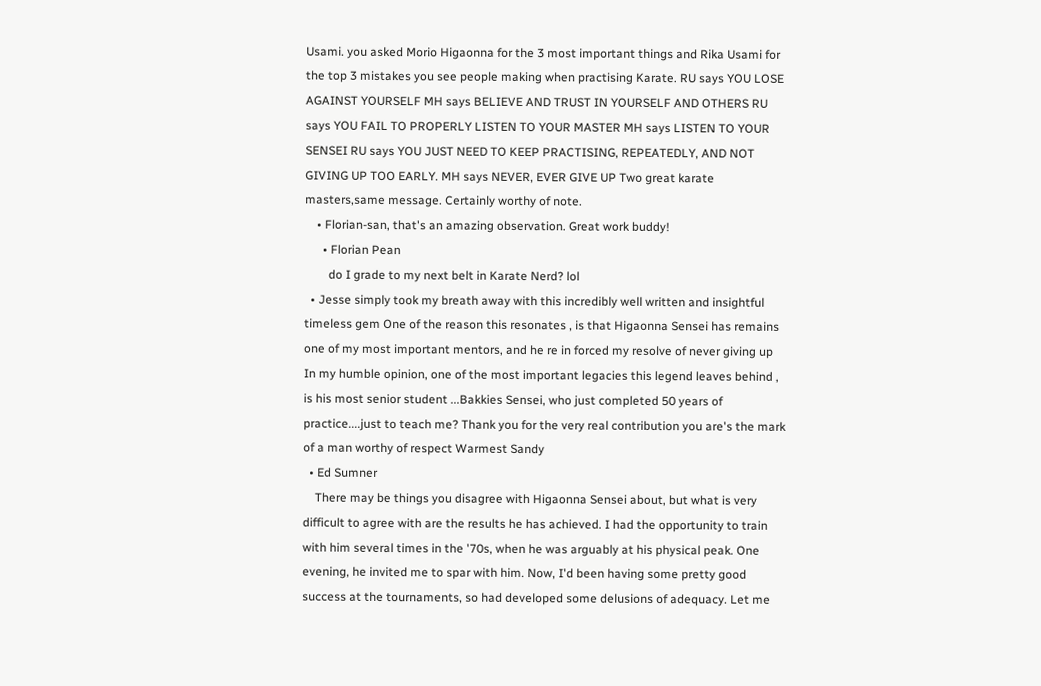Usami. you asked Morio Higaonna for the 3 most important things and Rika Usami for the top 3 mistakes you see people making when practising Karate. RU says YOU LOSE AGAINST YOURSELF MH says BELIEVE AND TRUST IN YOURSELF AND OTHERS RU says YOU FAIL TO PROPERLY LISTEN TO YOUR MASTER MH says LISTEN TO YOUR SENSEI RU says YOU JUST NEED TO KEEP PRACTISING, REPEATEDLY, AND NOT GIVING UP TOO EARLY. MH says NEVER, EVER GIVE UP Two great karate masters,same message. Certainly worthy of note.
    • Florian-san, that's an amazing observation. Great work buddy!
      • Florian Pean
        do I grade to my next belt in Karate Nerd? lol
  • Jesse simply took my breath away with this incredibly well written and insightful timeless gem One of the reason this resonates , is that Higaonna Sensei has remains one of my most important mentors, and he re in forced my resolve of never giving up In my humble opinion, one of the most important legacies this legend leaves behind , is his most senior student ...Bakkies Sensei, who just completed 50 years of practice....just to teach me? Thank you for the very real contribution you are's the mark of a man worthy of respect Warmest Sandy
  • Ed Sumner
    There may be things you disagree with Higaonna Sensei about, but what is very difficult to agree with are the results he has achieved. I had the opportunity to train with him several times in the '70s, when he was arguably at his physical peak. One evening, he invited me to spar with him. Now, I'd been having some pretty good success at the tournaments, so had developed some delusions of adequacy. Let me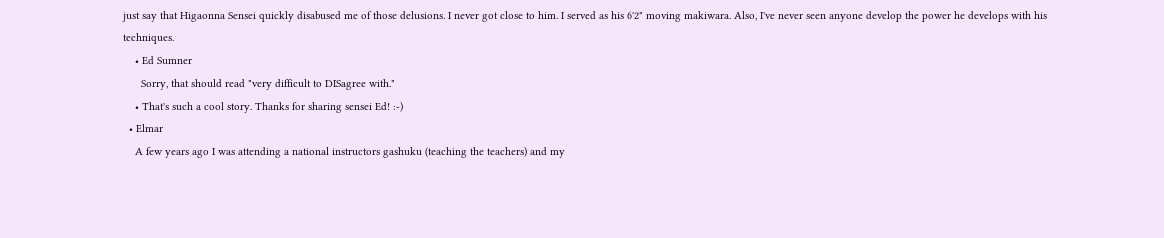just say that Higaonna Sensei quickly disabused me of those delusions. I never got close to him. I served as his 6'2" moving makiwara. Also, I've never seen anyone develop the power he develops with his techniques.
    • Ed Sumner
      Sorry, that should read "very difficult to DISagree with."
    • That's such a cool story. Thanks for sharing sensei Ed! :-)
  • Elmar
    A few years ago I was attending a national instructors gashuku (teaching the teachers) and my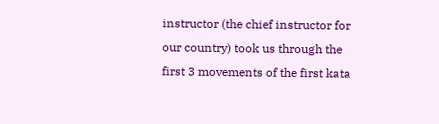instructor (the chief instructor for our country) took us through the first 3 movements of the first kata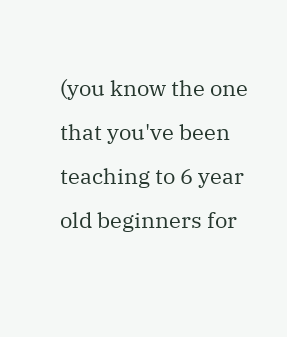(you know the one that you've been teaching to 6 year old beginners for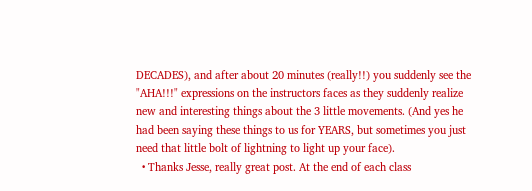DECADES), and after about 20 minutes (really!!) you suddenly see the "AHA!!!" expressions on the instructors faces as they suddenly realize new and interesting things about the 3 little movements. (And yes he had been saying these things to us for YEARS, but sometimes you just need that little bolt of lightning to light up your face).
  • Thanks Jesse, really great post. At the end of each class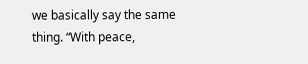we basically say the same thing. “With peace,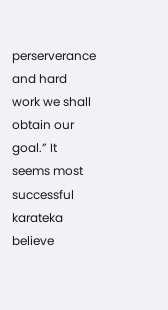perserverance and hard work we shall obtain our goal.” It seems most successful karateka believe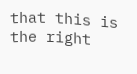that this is the right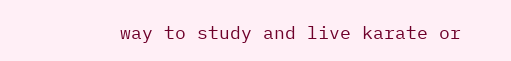way to study and live karate or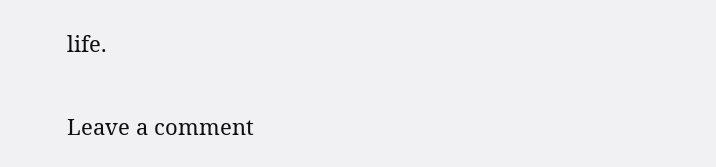life.

Leave a comment